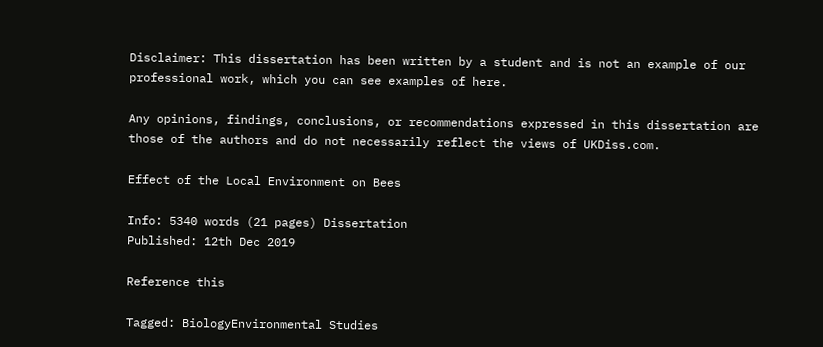Disclaimer: This dissertation has been written by a student and is not an example of our professional work, which you can see examples of here.

Any opinions, findings, conclusions, or recommendations expressed in this dissertation are those of the authors and do not necessarily reflect the views of UKDiss.com.

Effect of the Local Environment on Bees

Info: 5340 words (21 pages) Dissertation
Published: 12th Dec 2019

Reference this

Tagged: BiologyEnvironmental Studies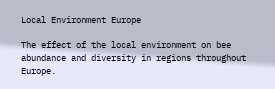Local Environment Europe

The effect of the local environment on bee abundance and diversity in regions throughout Europe.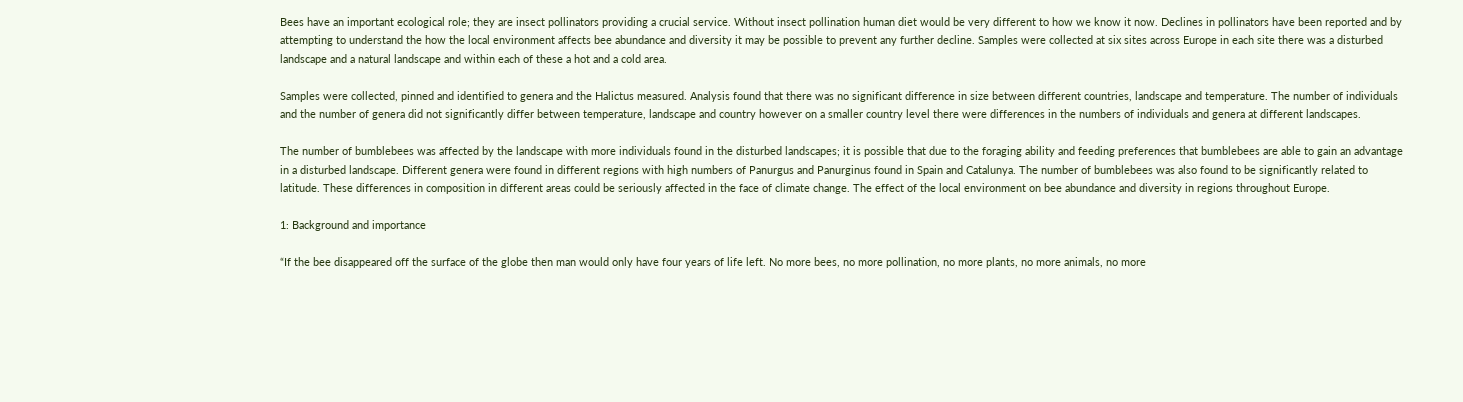Bees have an important ecological role; they are insect pollinators providing a crucial service. Without insect pollination human diet would be very different to how we know it now. Declines in pollinators have been reported and by attempting to understand the how the local environment affects bee abundance and diversity it may be possible to prevent any further decline. Samples were collected at six sites across Europe in each site there was a disturbed landscape and a natural landscape and within each of these a hot and a cold area.

Samples were collected, pinned and identified to genera and the Halictus measured. Analysis found that there was no significant difference in size between different countries, landscape and temperature. The number of individuals and the number of genera did not significantly differ between temperature, landscape and country however on a smaller country level there were differences in the numbers of individuals and genera at different landscapes.

The number of bumblebees was affected by the landscape with more individuals found in the disturbed landscapes; it is possible that due to the foraging ability and feeding preferences that bumblebees are able to gain an advantage in a disturbed landscape. Different genera were found in different regions with high numbers of Panurgus and Panurginus found in Spain and Catalunya. The number of bumblebees was also found to be significantly related to latitude. These differences in composition in different areas could be seriously affected in the face of climate change. The effect of the local environment on bee abundance and diversity in regions throughout Europe.

1: Background and importance

“If the bee disappeared off the surface of the globe then man would only have four years of life left. No more bees, no more pollination, no more plants, no more animals, no more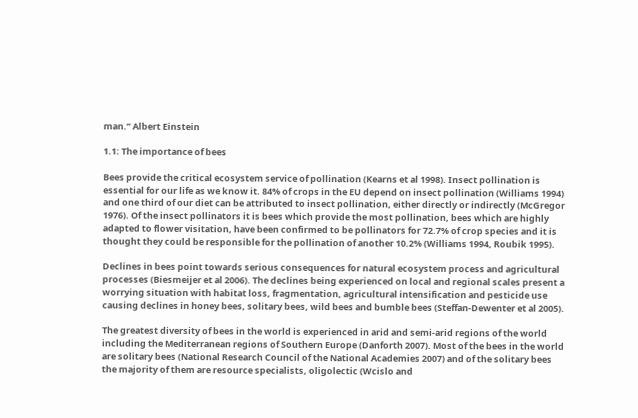man.” Albert Einstein

1.1: The importance of bees

Bees provide the critical ecosystem service of pollination (Kearns et al 1998). Insect pollination is essential for our life as we know it. 84% of crops in the EU depend on insect pollination (Williams 1994) and one third of our diet can be attributed to insect pollination, either directly or indirectly (McGregor 1976). Of the insect pollinators it is bees which provide the most pollination, bees which are highly adapted to flower visitation, have been confirmed to be pollinators for 72.7% of crop species and it is thought they could be responsible for the pollination of another 10.2% (Williams 1994, Roubik 1995).

Declines in bees point towards serious consequences for natural ecosystem process and agricultural processes (Biesmeijer et al 2006). The declines being experienced on local and regional scales present a worrying situation with habitat loss, fragmentation, agricultural intensification and pesticide use causing declines in honey bees, solitary bees, wild bees and bumble bees (Steffan-Dewenter et al 2005).

The greatest diversity of bees in the world is experienced in arid and semi-arid regions of the world including the Mediterranean regions of Southern Europe (Danforth 2007). Most of the bees in the world are solitary bees (National Research Council of the National Academies 2007) and of the solitary bees the majority of them are resource specialists, oligolectic (Wcislo and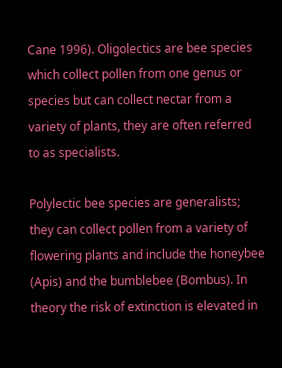Cane 1996). Oligolectics are bee species which collect pollen from one genus or species but can collect nectar from a variety of plants, they are often referred to as specialists.

Polylectic bee species are generalists; they can collect pollen from a variety of flowering plants and include the honeybee (Apis) and the bumblebee (Bombus). In theory the risk of extinction is elevated in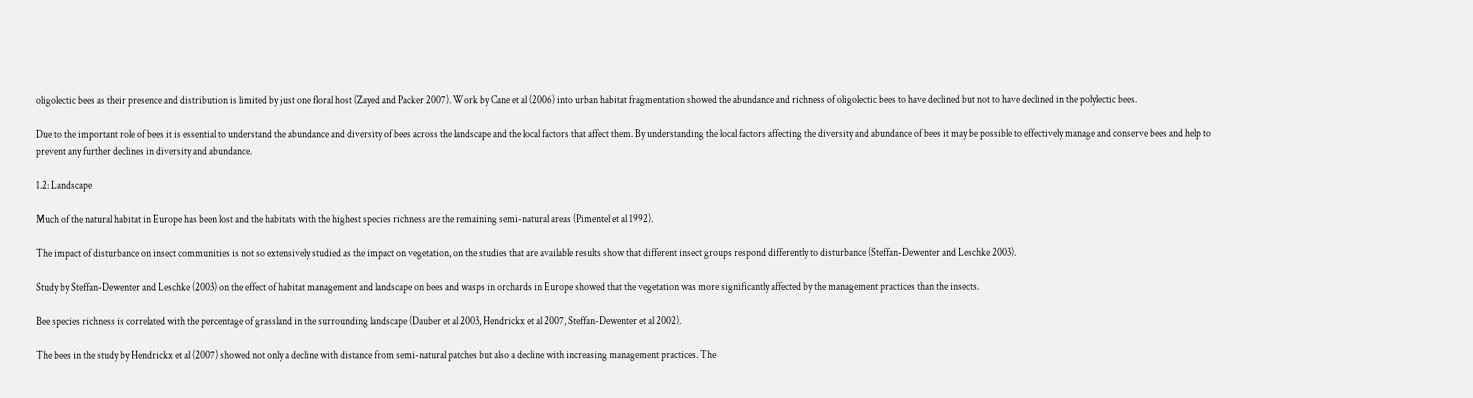oligolectic bees as their presence and distribution is limited by just one floral host (Zayed and Packer 2007). Work by Cane et al (2006) into urban habitat fragmentation showed the abundance and richness of oligolectic bees to have declined but not to have declined in the polylectic bees.

Due to the important role of bees it is essential to understand the abundance and diversity of bees across the landscape and the local factors that affect them. By understanding the local factors affecting the diversity and abundance of bees it may be possible to effectively manage and conserve bees and help to prevent any further declines in diversity and abundance.

1.2: Landscape

Much of the natural habitat in Europe has been lost and the habitats with the highest species richness are the remaining semi-natural areas (Pimentel et al 1992).

The impact of disturbance on insect communities is not so extensively studied as the impact on vegetation, on the studies that are available results show that different insect groups respond differently to disturbance (Steffan-Dewenter and Leschke 2003).

Study by Steffan-Dewenter and Leschke (2003) on the effect of habitat management and landscape on bees and wasps in orchards in Europe showed that the vegetation was more significantly affected by the management practices than the insects.

Bee species richness is correlated with the percentage of grassland in the surrounding landscape (Dauber et al 2003, Hendrickx et al 2007, Steffan-Dewenter et al 2002).

The bees in the study by Hendrickx et al (2007) showed not only a decline with distance from semi-natural patches but also a decline with increasing management practices. The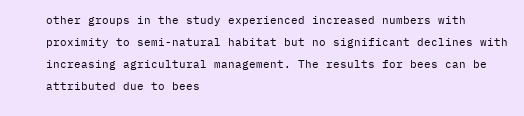other groups in the study experienced increased numbers with proximity to semi-natural habitat but no significant declines with increasing agricultural management. The results for bees can be attributed due to bees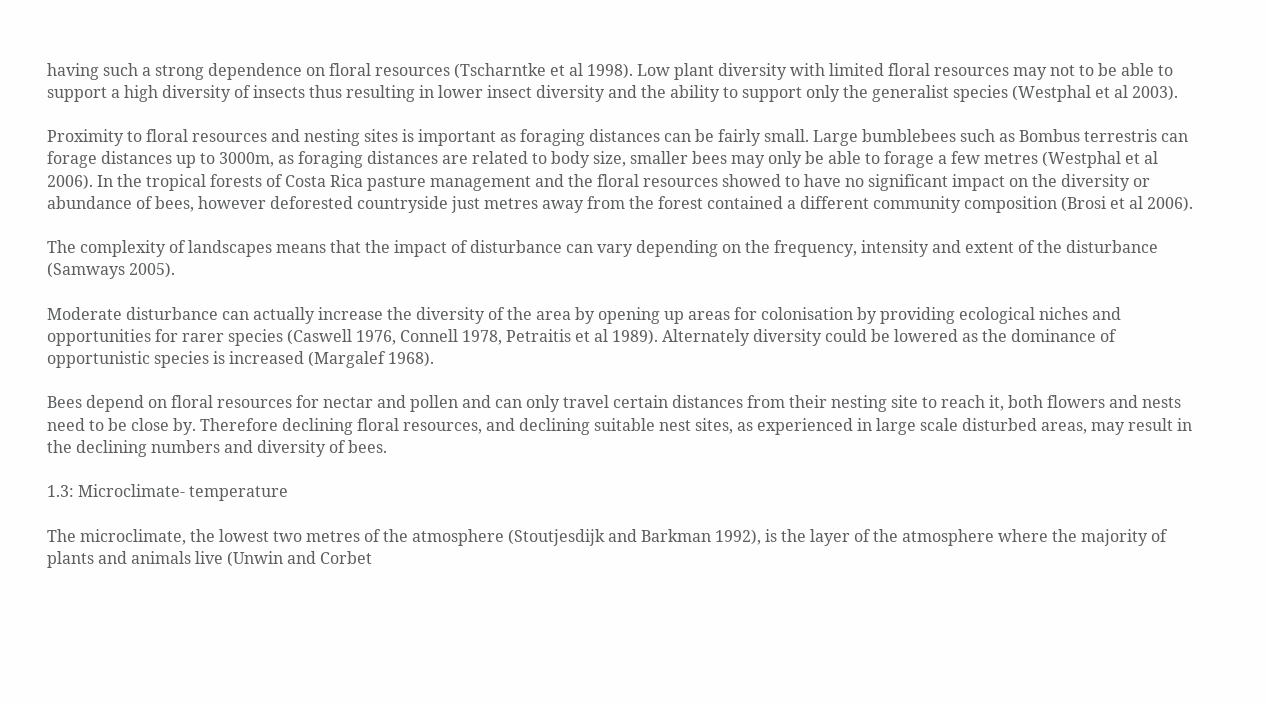having such a strong dependence on floral resources (Tscharntke et al 1998). Low plant diversity with limited floral resources may not to be able to support a high diversity of insects thus resulting in lower insect diversity and the ability to support only the generalist species (Westphal et al 2003).

Proximity to floral resources and nesting sites is important as foraging distances can be fairly small. Large bumblebees such as Bombus terrestris can forage distances up to 3000m, as foraging distances are related to body size, smaller bees may only be able to forage a few metres (Westphal et al 2006). In the tropical forests of Costa Rica pasture management and the floral resources showed to have no significant impact on the diversity or abundance of bees, however deforested countryside just metres away from the forest contained a different community composition (Brosi et al 2006).

The complexity of landscapes means that the impact of disturbance can vary depending on the frequency, intensity and extent of the disturbance (Samways 2005).

Moderate disturbance can actually increase the diversity of the area by opening up areas for colonisation by providing ecological niches and opportunities for rarer species (Caswell 1976, Connell 1978, Petraitis et al 1989). Alternately diversity could be lowered as the dominance of opportunistic species is increased (Margalef 1968).

Bees depend on floral resources for nectar and pollen and can only travel certain distances from their nesting site to reach it, both flowers and nests need to be close by. Therefore declining floral resources, and declining suitable nest sites, as experienced in large scale disturbed areas, may result in the declining numbers and diversity of bees.

1.3: Microclimate- temperature

The microclimate, the lowest two metres of the atmosphere (Stoutjesdijk and Barkman 1992), is the layer of the atmosphere where the majority of plants and animals live (Unwin and Corbet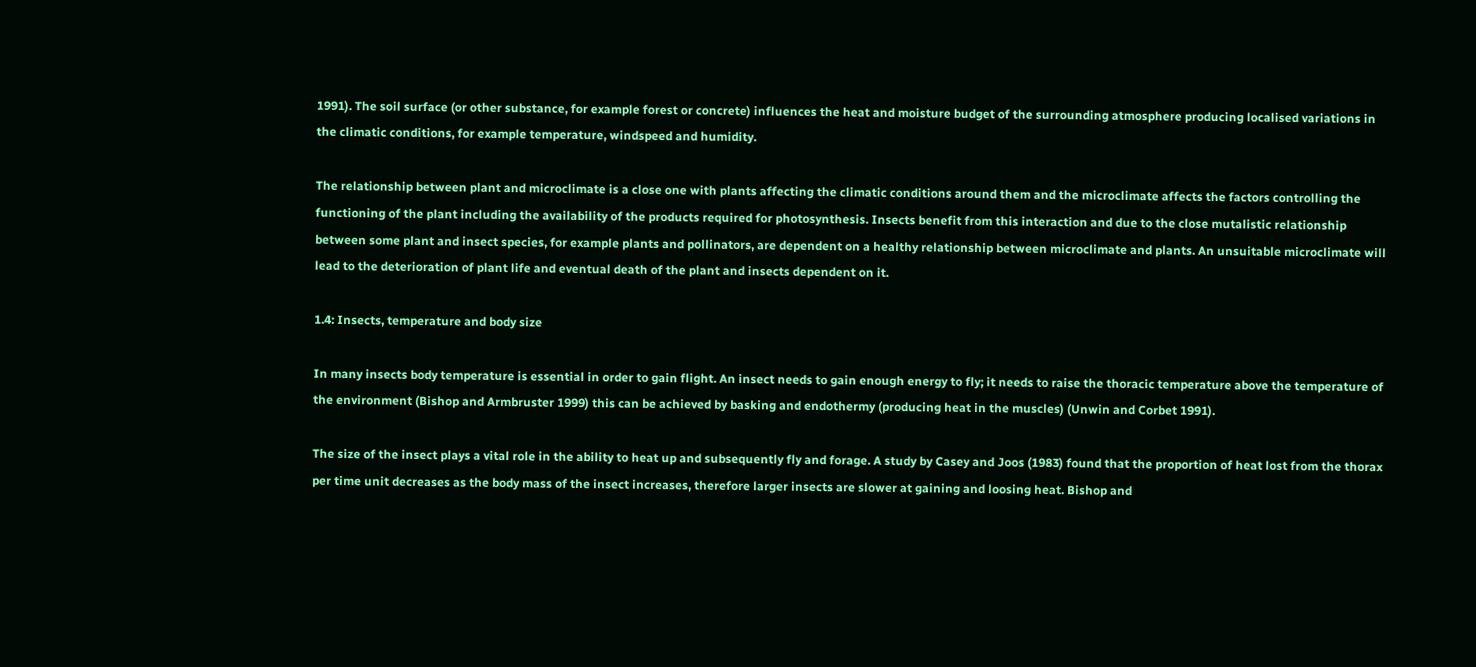1991). The soil surface (or other substance, for example forest or concrete) influences the heat and moisture budget of the surrounding atmosphere producing localised variations in the climatic conditions, for example temperature, windspeed and humidity.

The relationship between plant and microclimate is a close one with plants affecting the climatic conditions around them and the microclimate affects the factors controlling the functioning of the plant including the availability of the products required for photosynthesis. Insects benefit from this interaction and due to the close mutalistic relationship between some plant and insect species, for example plants and pollinators, are dependent on a healthy relationship between microclimate and plants. An unsuitable microclimate will lead to the deterioration of plant life and eventual death of the plant and insects dependent on it.

1.4: Insects, temperature and body size

In many insects body temperature is essential in order to gain flight. An insect needs to gain enough energy to fly; it needs to raise the thoracic temperature above the temperature of the environment (Bishop and Armbruster 1999) this can be achieved by basking and endothermy (producing heat in the muscles) (Unwin and Corbet 1991).

The size of the insect plays a vital role in the ability to heat up and subsequently fly and forage. A study by Casey and Joos (1983) found that the proportion of heat lost from the thorax per time unit decreases as the body mass of the insect increases, therefore larger insects are slower at gaining and loosing heat. Bishop and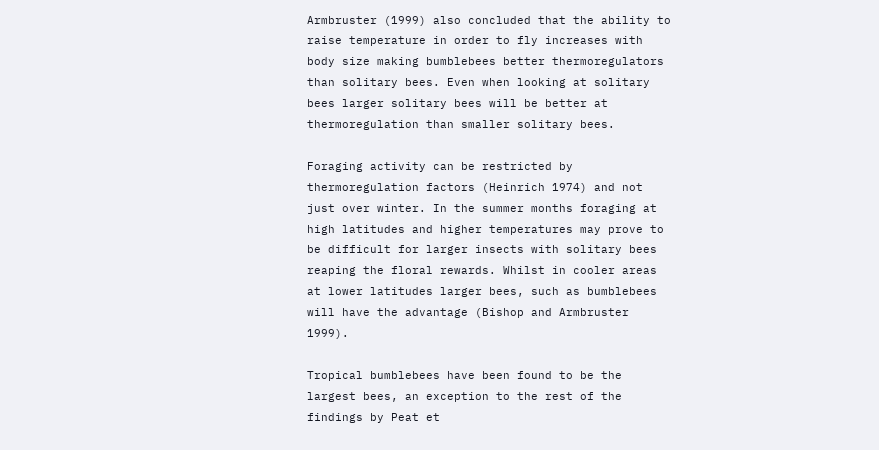Armbruster (1999) also concluded that the ability to raise temperature in order to fly increases with body size making bumblebees better thermoregulators than solitary bees. Even when looking at solitary bees larger solitary bees will be better at thermoregulation than smaller solitary bees.

Foraging activity can be restricted by thermoregulation factors (Heinrich 1974) and not just over winter. In the summer months foraging at high latitudes and higher temperatures may prove to be difficult for larger insects with solitary bees reaping the floral rewards. Whilst in cooler areas at lower latitudes larger bees, such as bumblebees will have the advantage (Bishop and Armbruster 1999).

Tropical bumblebees have been found to be the largest bees, an exception to the rest of the findings by Peat et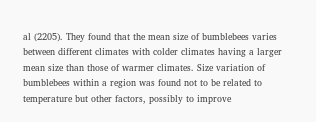al (2205). They found that the mean size of bumblebees varies between different climates with colder climates having a larger mean size than those of warmer climates. Size variation of bumblebees within a region was found not to be related to temperature but other factors, possibly to improve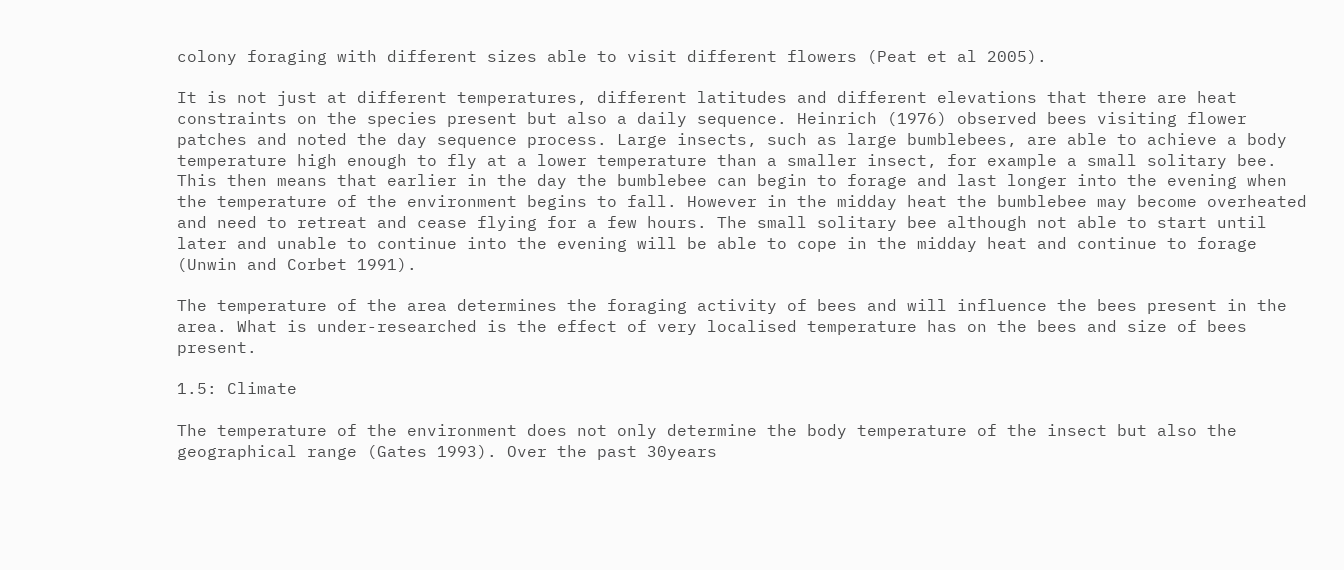colony foraging with different sizes able to visit different flowers (Peat et al 2005).

It is not just at different temperatures, different latitudes and different elevations that there are heat constraints on the species present but also a daily sequence. Heinrich (1976) observed bees visiting flower patches and noted the day sequence process. Large insects, such as large bumblebees, are able to achieve a body temperature high enough to fly at a lower temperature than a smaller insect, for example a small solitary bee. This then means that earlier in the day the bumblebee can begin to forage and last longer into the evening when the temperature of the environment begins to fall. However in the midday heat the bumblebee may become overheated and need to retreat and cease flying for a few hours. The small solitary bee although not able to start until later and unable to continue into the evening will be able to cope in the midday heat and continue to forage (Unwin and Corbet 1991).

The temperature of the area determines the foraging activity of bees and will influence the bees present in the area. What is under-researched is the effect of very localised temperature has on the bees and size of bees present.

1.5: Climate

The temperature of the environment does not only determine the body temperature of the insect but also the geographical range (Gates 1993). Over the past 30years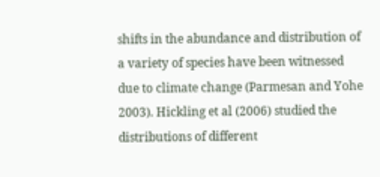shifts in the abundance and distribution of a variety of species have been witnessed due to climate change (Parmesan and Yohe 2003). Hickling et al (2006) studied the distributions of different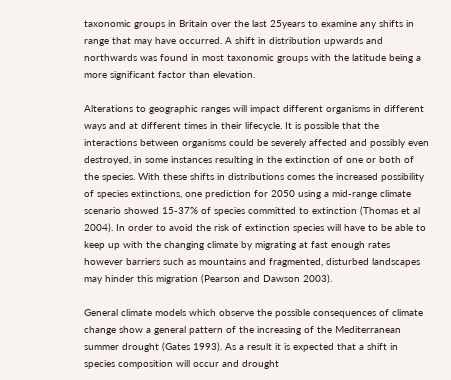taxonomic groups in Britain over the last 25years to examine any shifts in range that may have occurred. A shift in distribution upwards and northwards was found in most taxonomic groups with the latitude being a more significant factor than elevation.

Alterations to geographic ranges will impact different organisms in different ways and at different times in their lifecycle. It is possible that the interactions between organisms could be severely affected and possibly even destroyed, in some instances resulting in the extinction of one or both of the species. With these shifts in distributions comes the increased possibility of species extinctions, one prediction for 2050 using a mid-range climate scenario showed 15-37% of species committed to extinction (Thomas et al 2004). In order to avoid the risk of extinction species will have to be able to keep up with the changing climate by migrating at fast enough rates however barriers such as mountains and fragmented, disturbed landscapes may hinder this migration (Pearson and Dawson 2003).

General climate models which observe the possible consequences of climate change show a general pattern of the increasing of the Mediterranean summer drought (Gates 1993). As a result it is expected that a shift in species composition will occur and drought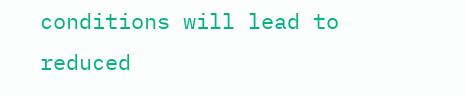conditions will lead to reduced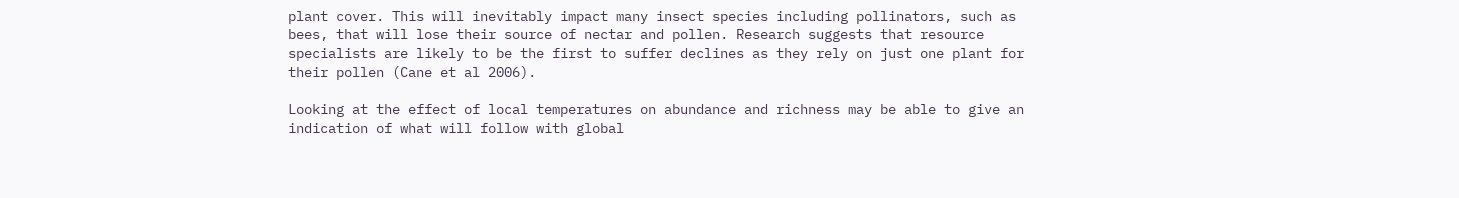plant cover. This will inevitably impact many insect species including pollinators, such as bees, that will lose their source of nectar and pollen. Research suggests that resource specialists are likely to be the first to suffer declines as they rely on just one plant for their pollen (Cane et al 2006).

Looking at the effect of local temperatures on abundance and richness may be able to give an indication of what will follow with global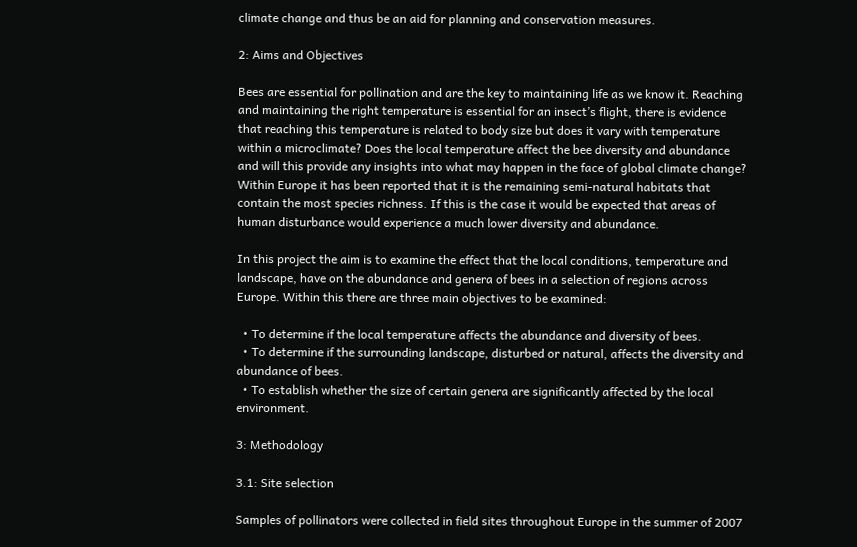climate change and thus be an aid for planning and conservation measures.

2: Aims and Objectives

Bees are essential for pollination and are the key to maintaining life as we know it. Reaching and maintaining the right temperature is essential for an insect’s flight, there is evidence that reaching this temperature is related to body size but does it vary with temperature within a microclimate? Does the local temperature affect the bee diversity and abundance and will this provide any insights into what may happen in the face of global climate change? Within Europe it has been reported that it is the remaining semi-natural habitats that contain the most species richness. If this is the case it would be expected that areas of human disturbance would experience a much lower diversity and abundance.

In this project the aim is to examine the effect that the local conditions, temperature and landscape, have on the abundance and genera of bees in a selection of regions across Europe. Within this there are three main objectives to be examined:

  • To determine if the local temperature affects the abundance and diversity of bees.
  • To determine if the surrounding landscape, disturbed or natural, affects the diversity and abundance of bees.
  • To establish whether the size of certain genera are significantly affected by the local environment.

3: Methodology

3.1: Site selection

Samples of pollinators were collected in field sites throughout Europe in the summer of 2007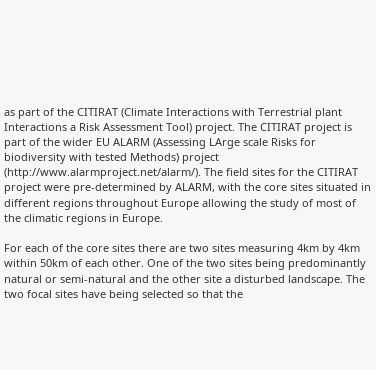as part of the CITIRAT (Climate Interactions with Terrestrial plant Interactions a Risk Assessment Tool) project. The CITIRAT project is part of the wider EU ALARM (Assessing LArge scale Risks for biodiversity with tested Methods) project (http://www.alarmproject.net/alarm/). The field sites for the CITIRAT project were pre-determined by ALARM, with the core sites situated in different regions throughout Europe allowing the study of most of the climatic regions in Europe.

For each of the core sites there are two sites measuring 4km by 4km within 50km of each other. One of the two sites being predominantly natural or semi-natural and the other site a disturbed landscape. The two focal sites have being selected so that the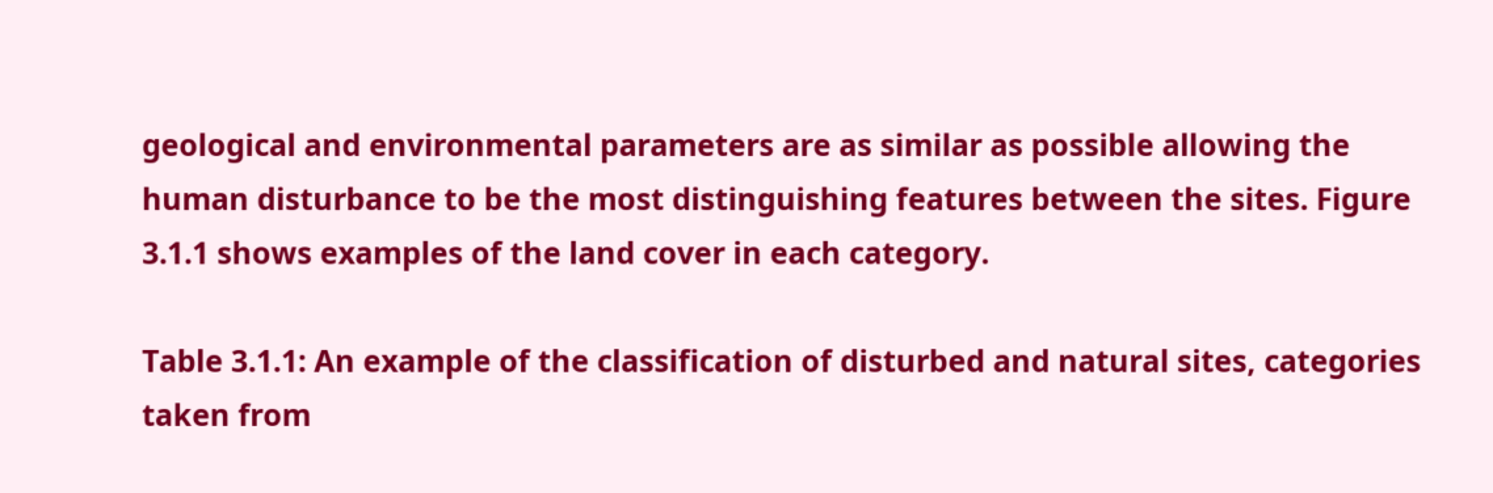geological and environmental parameters are as similar as possible allowing the human disturbance to be the most distinguishing features between the sites. Figure 3.1.1 shows examples of the land cover in each category.

Table 3.1.1: An example of the classification of disturbed and natural sites, categories taken from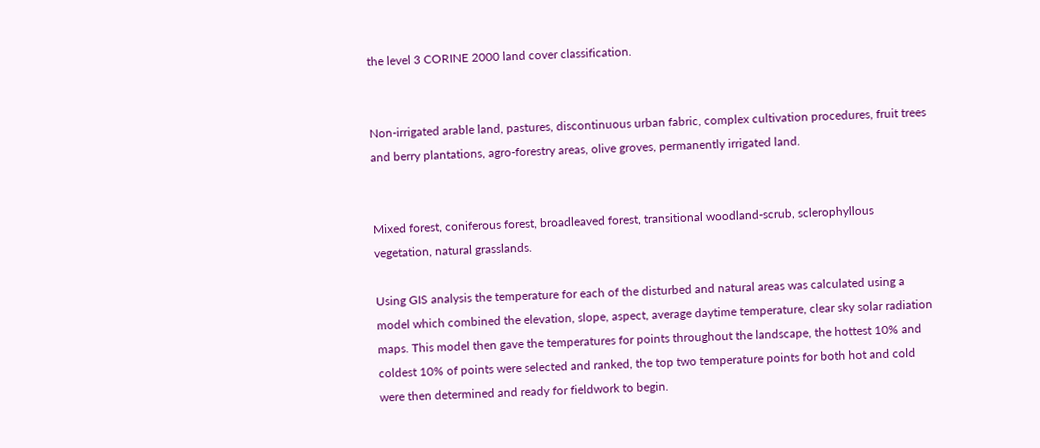the level 3 CORINE 2000 land cover classification.


Non-irrigated arable land, pastures, discontinuous urban fabric, complex cultivation procedures, fruit trees and berry plantations, agro-forestry areas, olive groves, permanently irrigated land.


Mixed forest, coniferous forest, broadleaved forest, transitional woodland-scrub, sclerophyllous vegetation, natural grasslands.

Using GIS analysis the temperature for each of the disturbed and natural areas was calculated using a model which combined the elevation, slope, aspect, average daytime temperature, clear sky solar radiation maps. This model then gave the temperatures for points throughout the landscape, the hottest 10% and coldest 10% of points were selected and ranked, the top two temperature points for both hot and cold were then determined and ready for fieldwork to begin.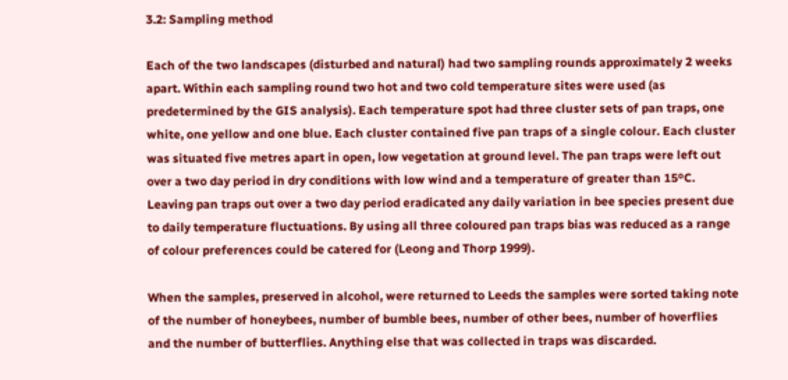3.2: Sampling method

Each of the two landscapes (disturbed and natural) had two sampling rounds approximately 2 weeks apart. Within each sampling round two hot and two cold temperature sites were used (as predetermined by the GIS analysis). Each temperature spot had three cluster sets of pan traps, one white, one yellow and one blue. Each cluster contained five pan traps of a single colour. Each cluster was situated five metres apart in open, low vegetation at ground level. The pan traps were left out over a two day period in dry conditions with low wind and a temperature of greater than 15ºC. Leaving pan traps out over a two day period eradicated any daily variation in bee species present due to daily temperature fluctuations. By using all three coloured pan traps bias was reduced as a range of colour preferences could be catered for (Leong and Thorp 1999).

When the samples, preserved in alcohol, were returned to Leeds the samples were sorted taking note of the number of honeybees, number of bumble bees, number of other bees, number of hoverflies and the number of butterflies. Anything else that was collected in traps was discarded.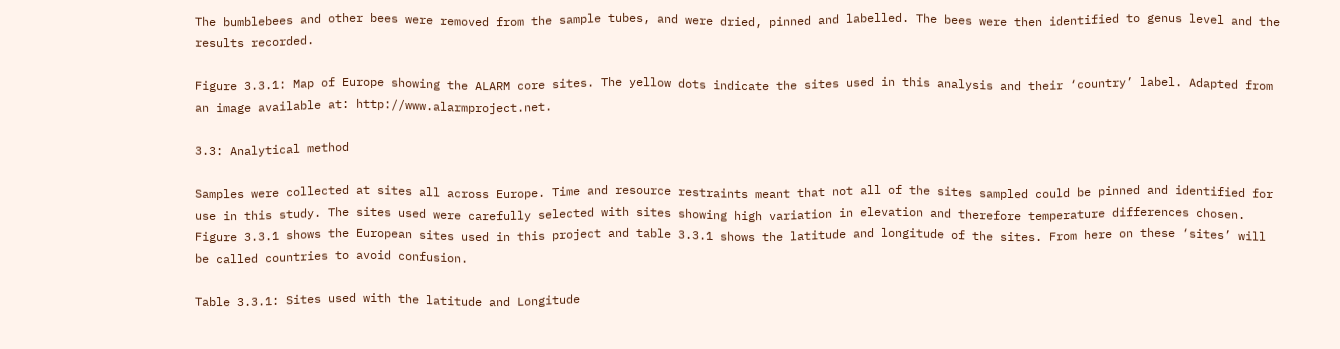The bumblebees and other bees were removed from the sample tubes, and were dried, pinned and labelled. The bees were then identified to genus level and the results recorded.

Figure 3.3.1: Map of Europe showing the ALARM core sites. The yellow dots indicate the sites used in this analysis and their ‘country’ label. Adapted from an image available at: http://www.alarmproject.net.

3.3: Analytical method

Samples were collected at sites all across Europe. Time and resource restraints meant that not all of the sites sampled could be pinned and identified for use in this study. The sites used were carefully selected with sites showing high variation in elevation and therefore temperature differences chosen. Figure 3.3.1 shows the European sites used in this project and table 3.3.1 shows the latitude and longitude of the sites. From here on these ‘sites’ will be called countries to avoid confusion.

Table 3.3.1: Sites used with the latitude and Longitude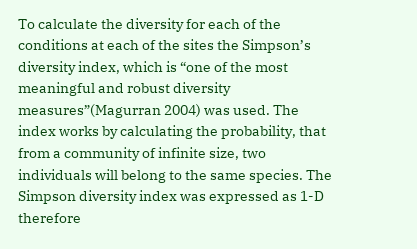To calculate the diversity for each of the conditions at each of the sites the Simpson’s diversity index, which is “one of the most meaningful and robust diversity measures”(Magurran 2004) was used. The index works by calculating the probability, that from a community of infinite size, two individuals will belong to the same species. The Simpson diversity index was expressed as 1-D therefore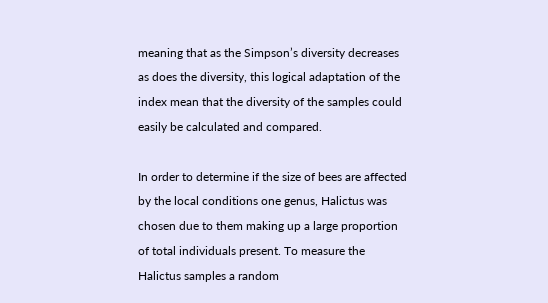meaning that as the Simpson’s diversity decreases as does the diversity, this logical adaptation of the index mean that the diversity of the samples could easily be calculated and compared.

In order to determine if the size of bees are affected by the local conditions one genus, Halictus was chosen due to them making up a large proportion of total individuals present. To measure the Halictus samples a random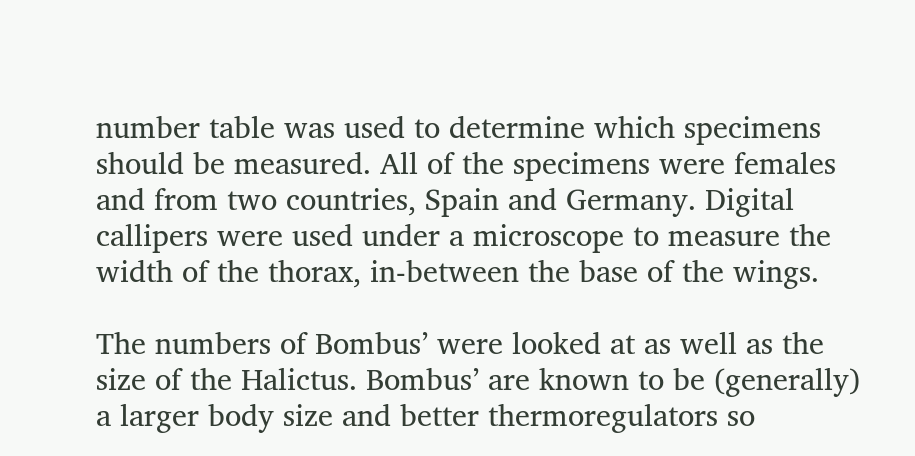number table was used to determine which specimens should be measured. All of the specimens were females and from two countries, Spain and Germany. Digital callipers were used under a microscope to measure the width of the thorax, in-between the base of the wings.

The numbers of Bombus’ were looked at as well as the size of the Halictus. Bombus’ are known to be (generally) a larger body size and better thermoregulators so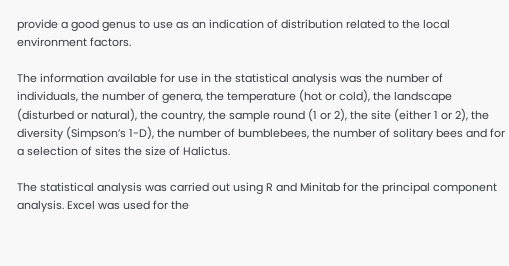provide a good genus to use as an indication of distribution related to the local environment factors.

The information available for use in the statistical analysis was the number of individuals, the number of genera, the temperature (hot or cold), the landscape (disturbed or natural), the country, the sample round (1 or 2), the site (either 1 or 2), the diversity (Simpson’s 1-D), the number of bumblebees, the number of solitary bees and for a selection of sites the size of Halictus.

The statistical analysis was carried out using R and Minitab for the principal component analysis. Excel was used for the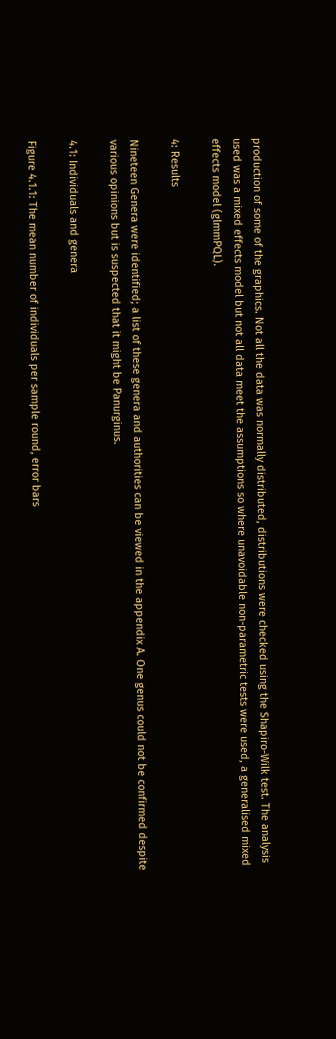production of some of the graphics. Not all the data was normally distributed, distributions were checked using the Shapiro-Wilk test. The analysis used was a mixed effects model but not all data meet the assumptions so where unavoidable non-parametric tests were used, a generalised mixed effects model (glmmPQL).

4: Results

Nineteen Genera were identified; a list of these genera and authorities can be viewed in the appendix A. One genus could not be confirmed despite various opinions but is suspected that it might be Panurginus.

4.1: Individuals and genera

Figure 4.1.1: The mean number of individuals per sample round, error bars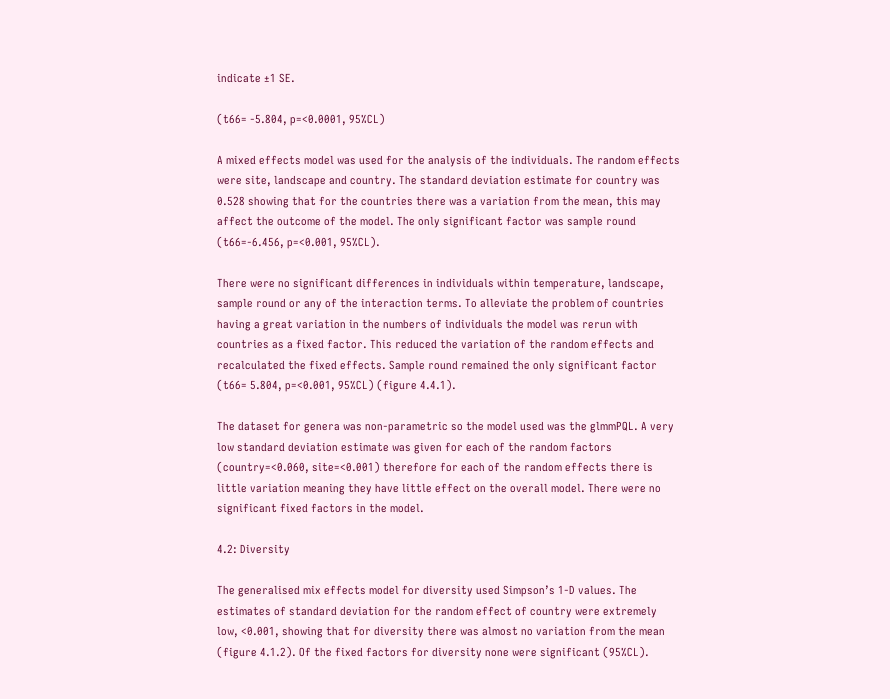indicate ±1 SE.

(t66= -5.804, p=<0.0001, 95%CL)

A mixed effects model was used for the analysis of the individuals. The random effects were site, landscape and country. The standard deviation estimate for country was 0.528 showing that for the countries there was a variation from the mean, this may affect the outcome of the model. The only significant factor was sample round (t66=-6.456, p=<0.001, 95%CL).

There were no significant differences in individuals within temperature, landscape, sample round or any of the interaction terms. To alleviate the problem of countries having a great variation in the numbers of individuals the model was rerun with countries as a fixed factor. This reduced the variation of the random effects and recalculated the fixed effects. Sample round remained the only significant factor (t66= 5.804, p=<0.001, 95%CL) (figure 4.4.1).

The dataset for genera was non-parametric so the model used was the glmmPQL. A very low standard deviation estimate was given for each of the random factors (country=<0.060, site=<0.001) therefore for each of the random effects there is little variation meaning they have little effect on the overall model. There were no significant fixed factors in the model.

4.2: Diversity

The generalised mix effects model for diversity used Simpson’s 1-D values. The estimates of standard deviation for the random effect of country were extremely low, <0.001, showing that for diversity there was almost no variation from the mean (figure 4.1.2). Of the fixed factors for diversity none were significant (95%CL).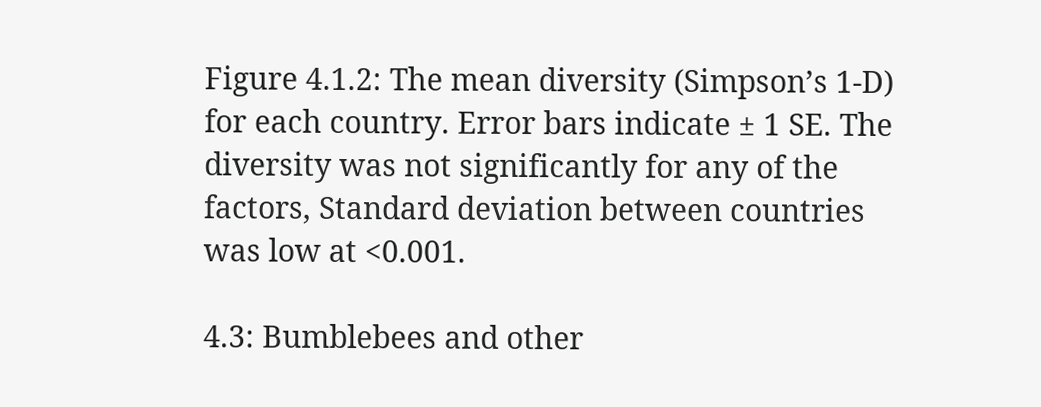Figure 4.1.2: The mean diversity (Simpson’s 1-D) for each country. Error bars indicate ± 1 SE. The diversity was not significantly for any of the factors, Standard deviation between countries was low at <0.001.

4.3: Bumblebees and other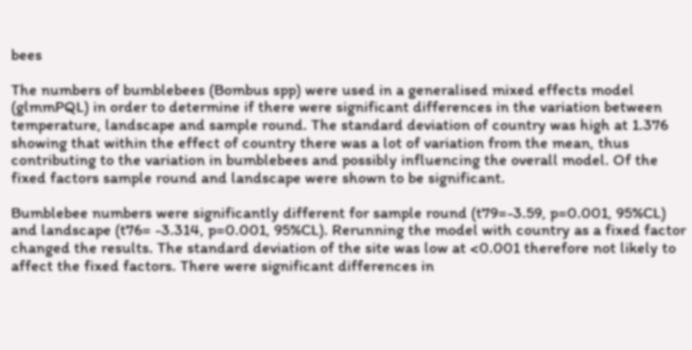bees

The numbers of bumblebees (Bombus spp) were used in a generalised mixed effects model (glmmPQL) in order to determine if there were significant differences in the variation between temperature, landscape and sample round. The standard deviation of country was high at 1.376 showing that within the effect of country there was a lot of variation from the mean, thus contributing to the variation in bumblebees and possibly influencing the overall model. Of the fixed factors sample round and landscape were shown to be significant.

Bumblebee numbers were significantly different for sample round (t79=-3.59, p=0.001, 95%CL) and landscape (t76= -3.314, p=0.001, 95%CL). Rerunning the model with country as a fixed factor changed the results. The standard deviation of the site was low at <0.001 therefore not likely to affect the fixed factors. There were significant differences in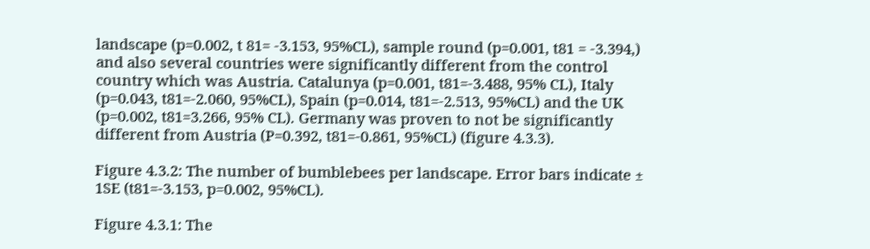landscape (p=0.002, t 81= -3.153, 95%CL), sample round (p=0.001, t81 = -3.394,) and also several countries were significantly different from the control country which was Austria. Catalunya (p=0.001, t81=-3.488, 95% CL), Italy (p=0.043, t81=-2.060, 95%CL), Spain (p=0.014, t81=-2.513, 95%CL) and the UK (p=0.002, t81=3.266, 95% CL). Germany was proven to not be significantly different from Austria (P=0.392, t81=-0.861, 95%CL) (figure 4.3.3).

Figure 4.3.2: The number of bumblebees per landscape. Error bars indicate ± 1SE (t81=-3.153, p=0.002, 95%CL).

Figure 4.3.1: The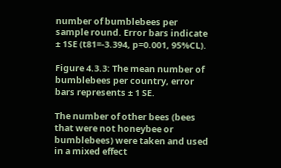number of bumblebees per sample round. Error bars indicate ± 1SE (t81=-3.394, p=0.001, 95%CL).

Figure 4.3.3: The mean number of bumblebees per country, error bars represents ± 1 SE.

The number of other bees (bees that were not honeybee or bumblebees) were taken and used in a mixed effect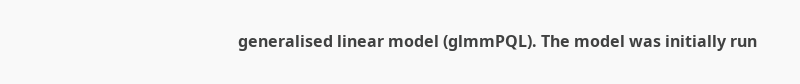generalised linear model (glmmPQL). The model was initially run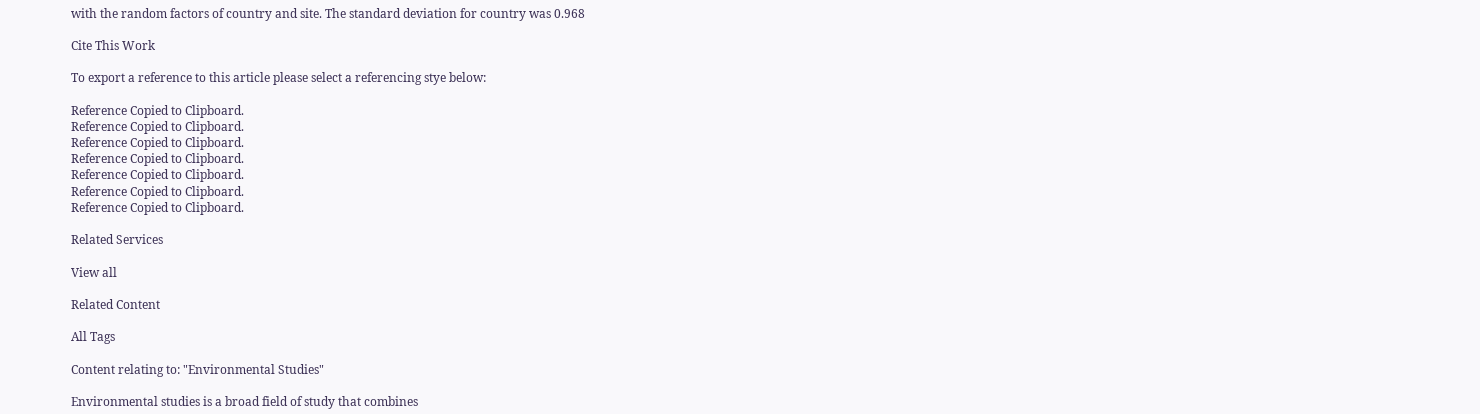with the random factors of country and site. The standard deviation for country was 0.968

Cite This Work

To export a reference to this article please select a referencing stye below:

Reference Copied to Clipboard.
Reference Copied to Clipboard.
Reference Copied to Clipboard.
Reference Copied to Clipboard.
Reference Copied to Clipboard.
Reference Copied to Clipboard.
Reference Copied to Clipboard.

Related Services

View all

Related Content

All Tags

Content relating to: "Environmental Studies"

Environmental studies is a broad field of study that combines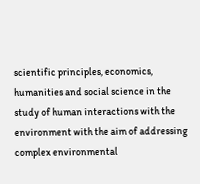scientific principles, economics, humanities and social science in the study of human interactions with the environment with the aim of addressing complex environmental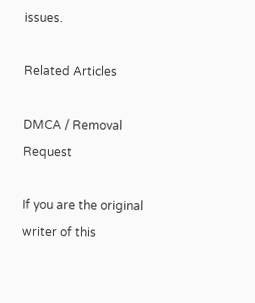issues.

Related Articles

DMCA / Removal Request

If you are the original writer of this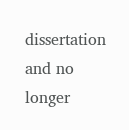dissertation and no longer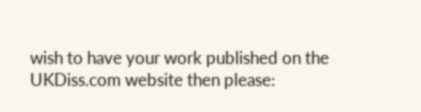wish to have your work published on the UKDiss.com website then please: